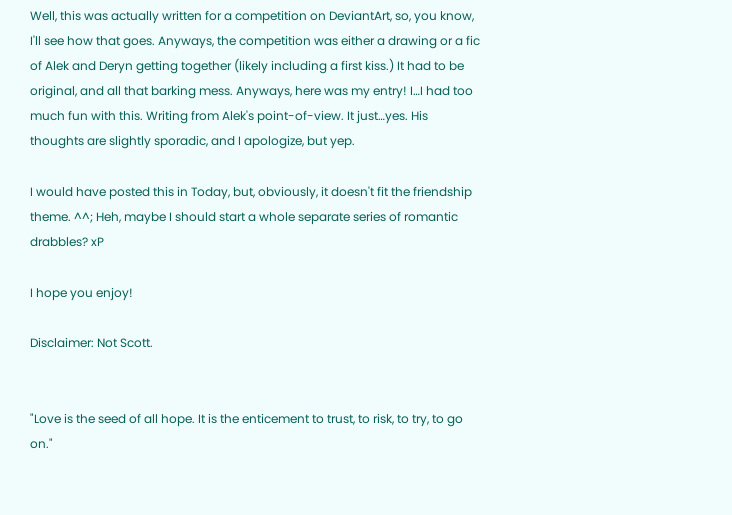Well, this was actually written for a competition on DeviantArt, so, you know, I'll see how that goes. Anyways, the competition was either a drawing or a fic of Alek and Deryn getting together (likely including a first kiss.) It had to be original, and all that barking mess. Anyways, here was my entry! I…I had too much fun with this. Writing from Alek's point-of-view. It just…yes. His thoughts are slightly sporadic, and I apologize, but yep.

I would have posted this in Today, but, obviously, it doesn't fit the friendship theme. ^^; Heh, maybe I should start a whole separate series of romantic drabbles? xP

I hope you enjoy!

Disclaimer: Not Scott.


"Love is the seed of all hope. It is the enticement to trust, to risk, to try, to go on."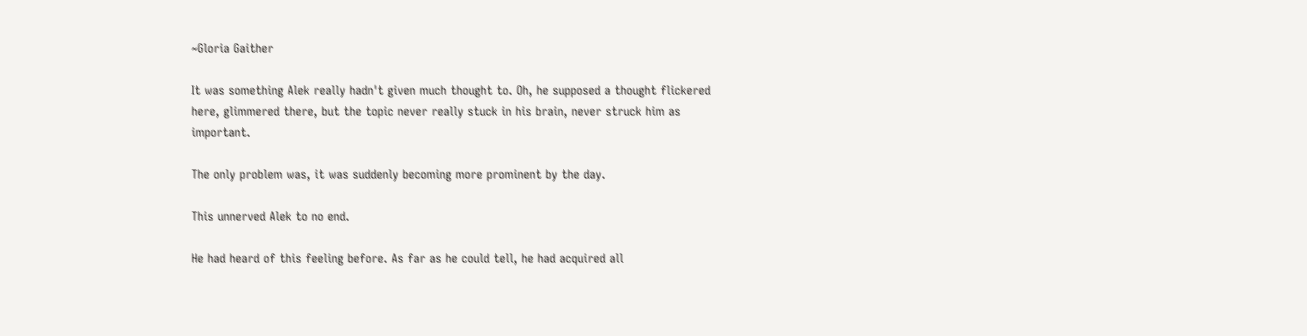~Gloria Gaither

It was something Alek really hadn't given much thought to. Oh, he supposed a thought flickered here, glimmered there, but the topic never really stuck in his brain, never struck him as important.

The only problem was, it was suddenly becoming more prominent by the day.

This unnerved Alek to no end.

He had heard of this feeling before. As far as he could tell, he had acquired all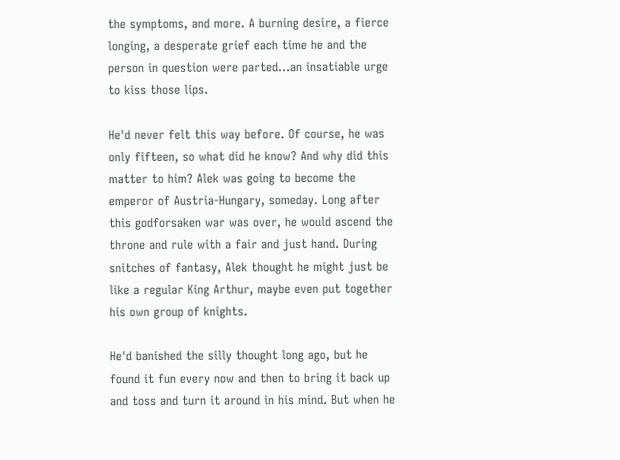the symptoms, and more. A burning desire, a fierce longing, a desperate grief each time he and the person in question were parted…an insatiable urge to kiss those lips.

He'd never felt this way before. Of course, he was only fifteen, so what did he know? And why did this matter to him? Alek was going to become the emperor of Austria-Hungary, someday. Long after this godforsaken war was over, he would ascend the throne and rule with a fair and just hand. During snitches of fantasy, Alek thought he might just be like a regular King Arthur, maybe even put together his own group of knights.

He'd banished the silly thought long ago, but he found it fun every now and then to bring it back up and toss and turn it around in his mind. But when he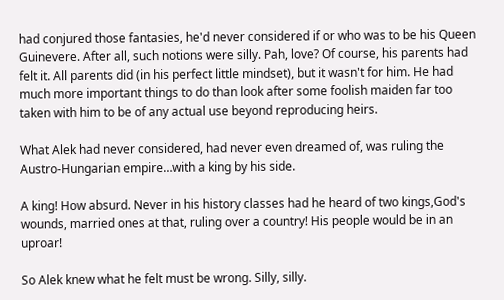had conjured those fantasies, he'd never considered if or who was to be his Queen Guinevere. After all, such notions were silly. Pah, love? Of course, his parents had felt it. All parents did (in his perfect little mindset), but it wasn't for him. He had much more important things to do than look after some foolish maiden far too taken with him to be of any actual use beyond reproducing heirs.

What Alek had never considered, had never even dreamed of, was ruling the Austro-Hungarian empire…with a king by his side.

A king! How absurd. Never in his history classes had he heard of two kings,God's wounds, married ones at that, ruling over a country! His people would be in an uproar!

So Alek knew what he felt must be wrong. Silly, silly.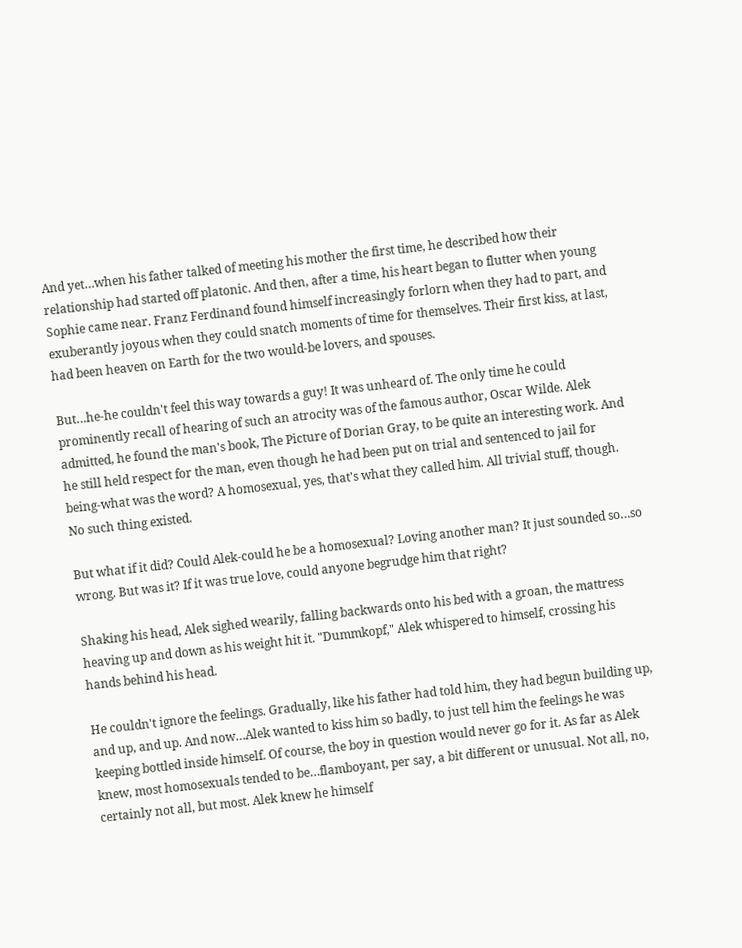And yet…when his father talked of meeting his mother the first time, he described how their relationship had started off platonic. And then, after a time, his heart began to flutter when young Sophie came near. Franz Ferdinand found himself increasingly forlorn when they had to part, and exuberantly joyous when they could snatch moments of time for themselves. Their first kiss, at last, had been heaven on Earth for the two would-be lovers, and spouses.

But…he-he couldn't feel this way towards a guy! It was unheard of. The only time he could prominently recall of hearing of such an atrocity was of the famous author, Oscar Wilde. Alek admitted, he found the man's book, The Picture of Dorian Gray, to be quite an interesting work. And he still held respect for the man, even though he had been put on trial and sentenced to jail for being-what was the word? A homosexual, yes, that's what they called him. All trivial stuff, though. No such thing existed.

But what if it did? Could Alek-could he be a homosexual? Loving another man? It just sounded so…so wrong. But was it? If it was true love, could anyone begrudge him that right?

Shaking his head, Alek sighed wearily, falling backwards onto his bed with a groan, the mattress heaving up and down as his weight hit it. "Dummkopf," Alek whispered to himself, crossing his hands behind his head.

He couldn't ignore the feelings. Gradually, like his father had told him, they had begun building up, and up, and up. And now…Alek wanted to kiss him so badly, to just tell him the feelings he was keeping bottled inside himself. Of course, the boy in question would never go for it. As far as Alek knew, most homosexuals tended to be…flamboyant, per say, a bit different or unusual. Not all, no, certainly not all, but most. Alek knew he himself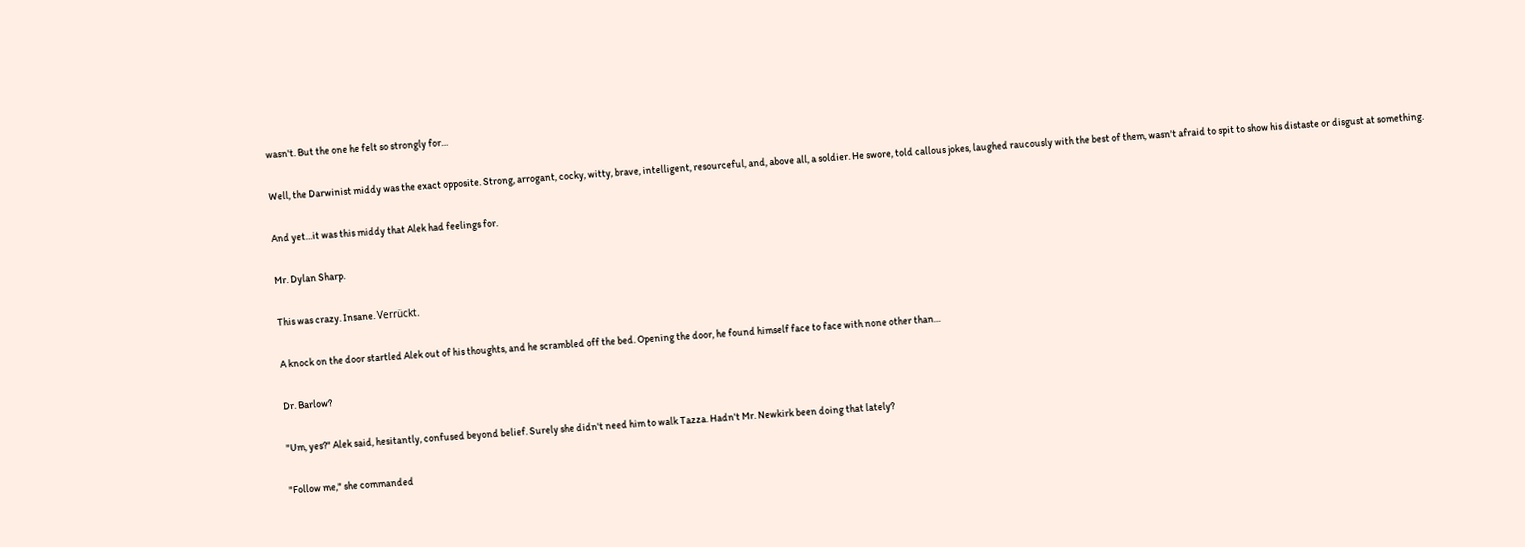wasn't. But the one he felt so strongly for…

Well, the Darwinist middy was the exact opposite. Strong, arrogant, cocky, witty, brave, intelligent, resourceful, and, above all, a soldier. He swore, told callous jokes, laughed raucously with the best of them, wasn't afraid to spit to show his distaste or disgust at something.

And yet…it was this middy that Alek had feelings for.

Mr. Dylan Sharp.

This was crazy. Insane. Verrückt.

A knock on the door startled Alek out of his thoughts, and he scrambled off the bed. Opening the door, he found himself face to face with none other than…

Dr. Barlow?

"Um, yes?" Alek said, hesitantly, confused beyond belief. Surely she didn't need him to walk Tazza. Hadn't Mr. Newkirk been doing that lately?

"Follow me," she commanded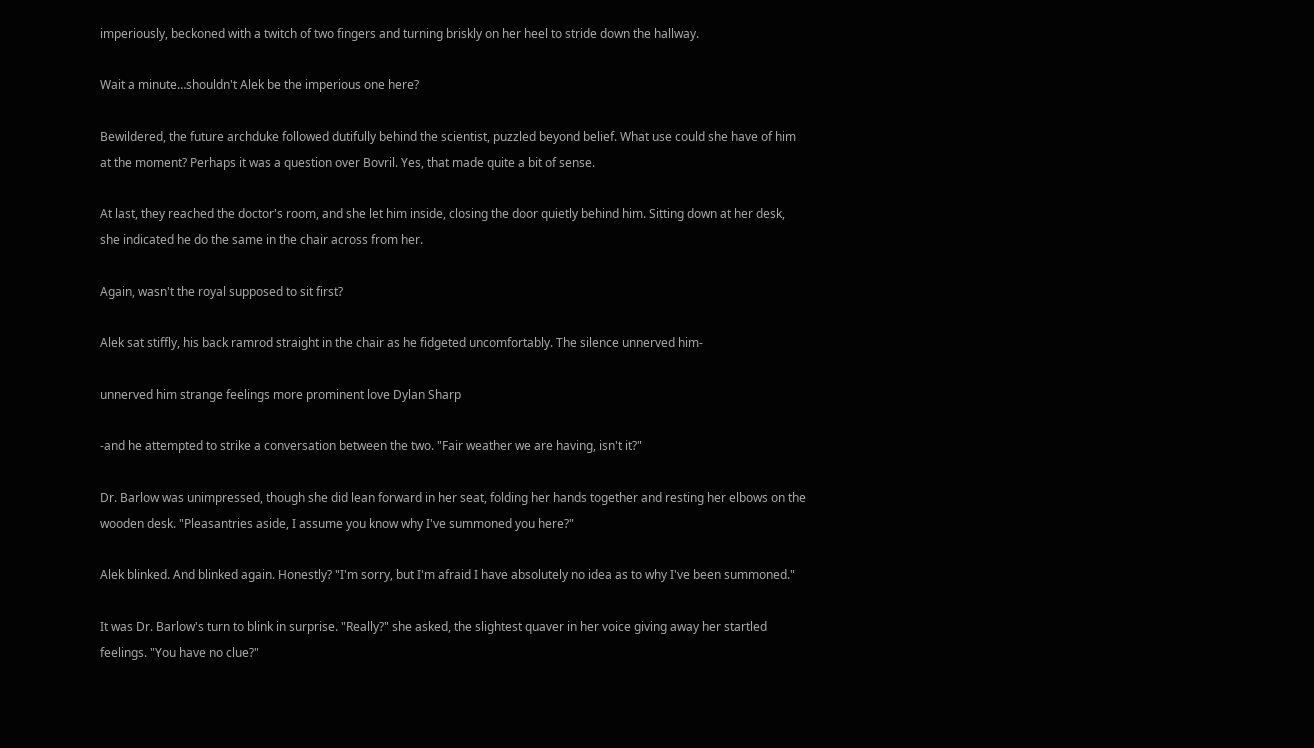imperiously, beckoned with a twitch of two fingers and turning briskly on her heel to stride down the hallway.

Wait a minute…shouldn't Alek be the imperious one here?

Bewildered, the future archduke followed dutifully behind the scientist, puzzled beyond belief. What use could she have of him at the moment? Perhaps it was a question over Bovril. Yes, that made quite a bit of sense.

At last, they reached the doctor's room, and she let him inside, closing the door quietly behind him. Sitting down at her desk, she indicated he do the same in the chair across from her.

Again, wasn't the royal supposed to sit first?

Alek sat stiffly, his back ramrod straight in the chair as he fidgeted uncomfortably. The silence unnerved him-

unnerved him strange feelings more prominent love Dylan Sharp

-and he attempted to strike a conversation between the two. "Fair weather we are having, isn't it?"

Dr. Barlow was unimpressed, though she did lean forward in her seat, folding her hands together and resting her elbows on the wooden desk. "Pleasantries aside, I assume you know why I've summoned you here?"

Alek blinked. And blinked again. Honestly? "I'm sorry, but I'm afraid I have absolutely no idea as to why I've been summoned."

It was Dr. Barlow's turn to blink in surprise. "Really?" she asked, the slightest quaver in her voice giving away her startled feelings. "You have no clue?"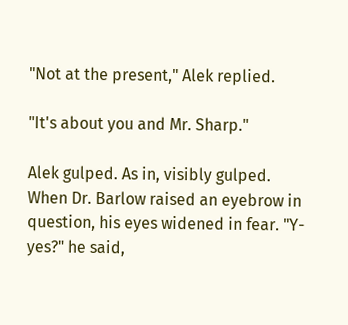"Not at the present," Alek replied.

"It's about you and Mr. Sharp."

Alek gulped. As in, visibly gulped. When Dr. Barlow raised an eyebrow in question, his eyes widened in fear. "Y-yes?" he said,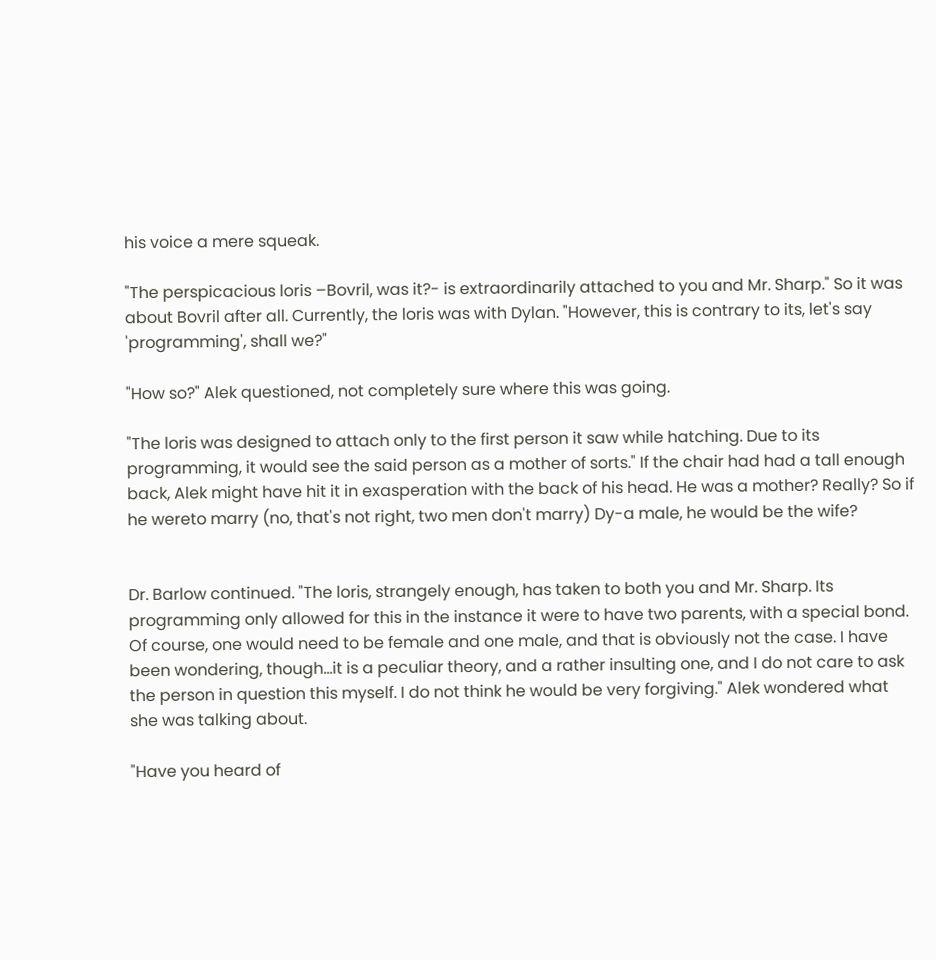his voice a mere squeak.

"The perspicacious loris –Bovril, was it?- is extraordinarily attached to you and Mr. Sharp." So it was about Bovril after all. Currently, the loris was with Dylan. "However, this is contrary to its, let's say 'programming', shall we?"

"How so?" Alek questioned, not completely sure where this was going.

"The loris was designed to attach only to the first person it saw while hatching. Due to its programming, it would see the said person as a mother of sorts." If the chair had had a tall enough back, Alek might have hit it in exasperation with the back of his head. He was a mother? Really? So if he wereto marry (no, that's not right, two men don't marry) Dy-a male, he would be the wife?


Dr. Barlow continued. "The loris, strangely enough, has taken to both you and Mr. Sharp. Its programming only allowed for this in the instance it were to have two parents, with a special bond. Of course, one would need to be female and one male, and that is obviously not the case. I have been wondering, though…it is a peculiar theory, and a rather insulting one, and I do not care to ask the person in question this myself. I do not think he would be very forgiving." Alek wondered what she was talking about.

"Have you heard of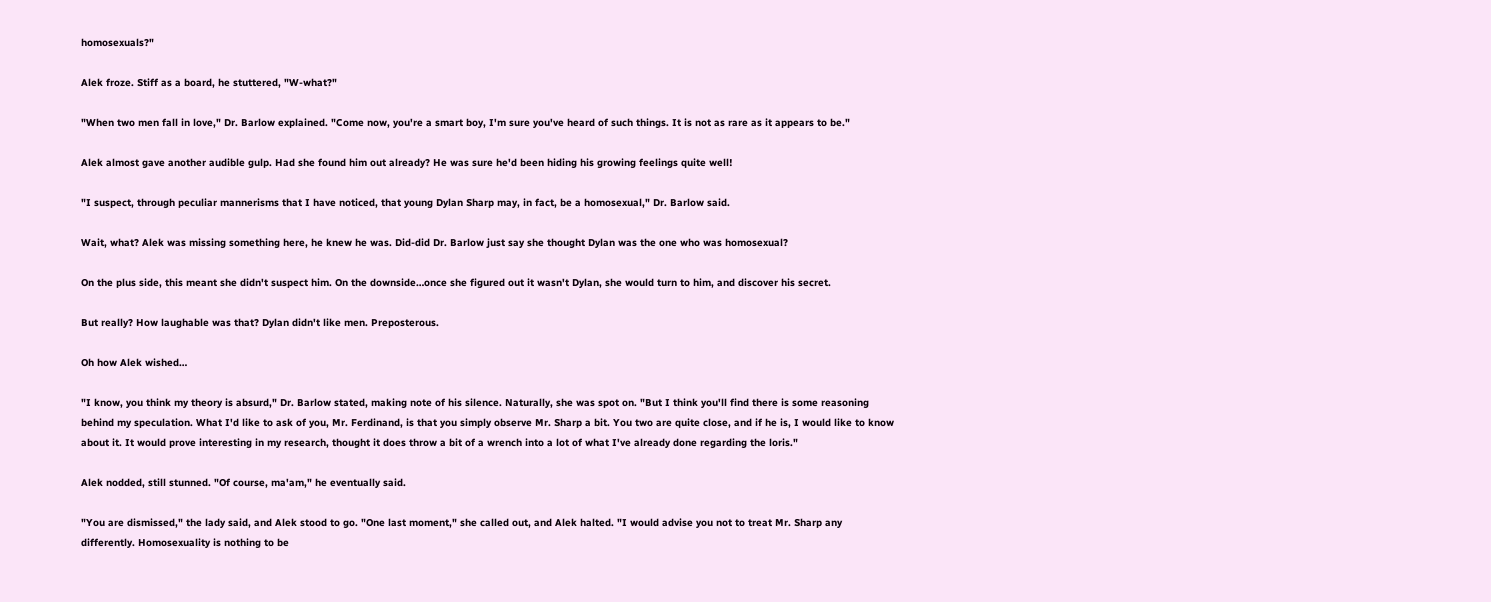homosexuals?"

Alek froze. Stiff as a board, he stuttered, "W-what?"

"When two men fall in love," Dr. Barlow explained. "Come now, you're a smart boy, I'm sure you've heard of such things. It is not as rare as it appears to be."

Alek almost gave another audible gulp. Had she found him out already? He was sure he'd been hiding his growing feelings quite well!

"I suspect, through peculiar mannerisms that I have noticed, that young Dylan Sharp may, in fact, be a homosexual," Dr. Barlow said.

Wait, what? Alek was missing something here, he knew he was. Did-did Dr. Barlow just say she thought Dylan was the one who was homosexual?

On the plus side, this meant she didn't suspect him. On the downside…once she figured out it wasn't Dylan, she would turn to him, and discover his secret.

But really? How laughable was that? Dylan didn't like men. Preposterous.

Oh how Alek wished…

"I know, you think my theory is absurd," Dr. Barlow stated, making note of his silence. Naturally, she was spot on. "But I think you'll find there is some reasoning behind my speculation. What I'd like to ask of you, Mr. Ferdinand, is that you simply observe Mr. Sharp a bit. You two are quite close, and if he is, I would like to know about it. It would prove interesting in my research, thought it does throw a bit of a wrench into a lot of what I've already done regarding the loris."

Alek nodded, still stunned. "Of course, ma'am," he eventually said.

"You are dismissed," the lady said, and Alek stood to go. "One last moment," she called out, and Alek halted. "I would advise you not to treat Mr. Sharp any differently. Homosexuality is nothing to be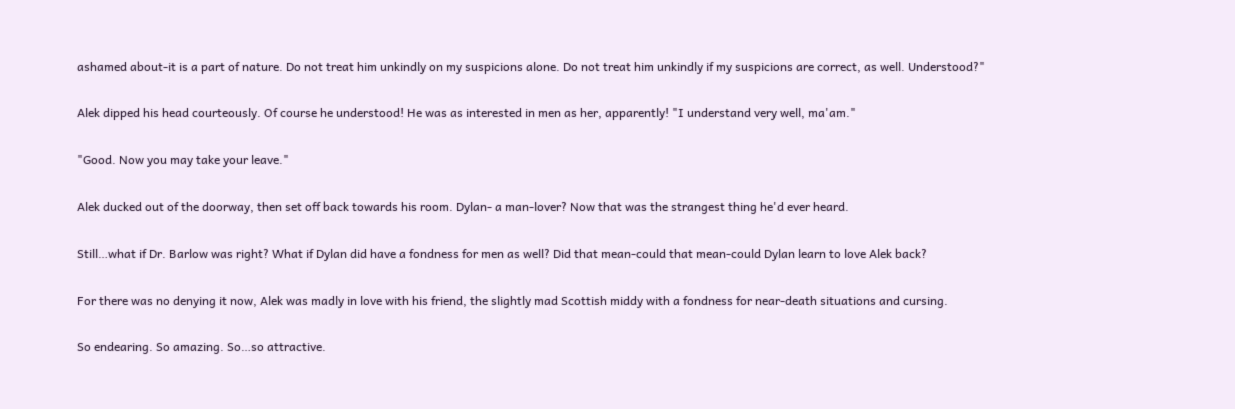ashamed about-it is a part of nature. Do not treat him unkindly on my suspicions alone. Do not treat him unkindly if my suspicions are correct, as well. Understood?"

Alek dipped his head courteously. Of course he understood! He was as interested in men as her, apparently! "I understand very well, ma'am."

"Good. Now you may take your leave."

Alek ducked out of the doorway, then set off back towards his room. Dylan- a man-lover? Now that was the strangest thing he'd ever heard.

Still…what if Dr. Barlow was right? What if Dylan did have a fondness for men as well? Did that mean-could that mean-could Dylan learn to love Alek back?

For there was no denying it now, Alek was madly in love with his friend, the slightly mad Scottish middy with a fondness for near-death situations and cursing.

So endearing. So amazing. So…so attractive.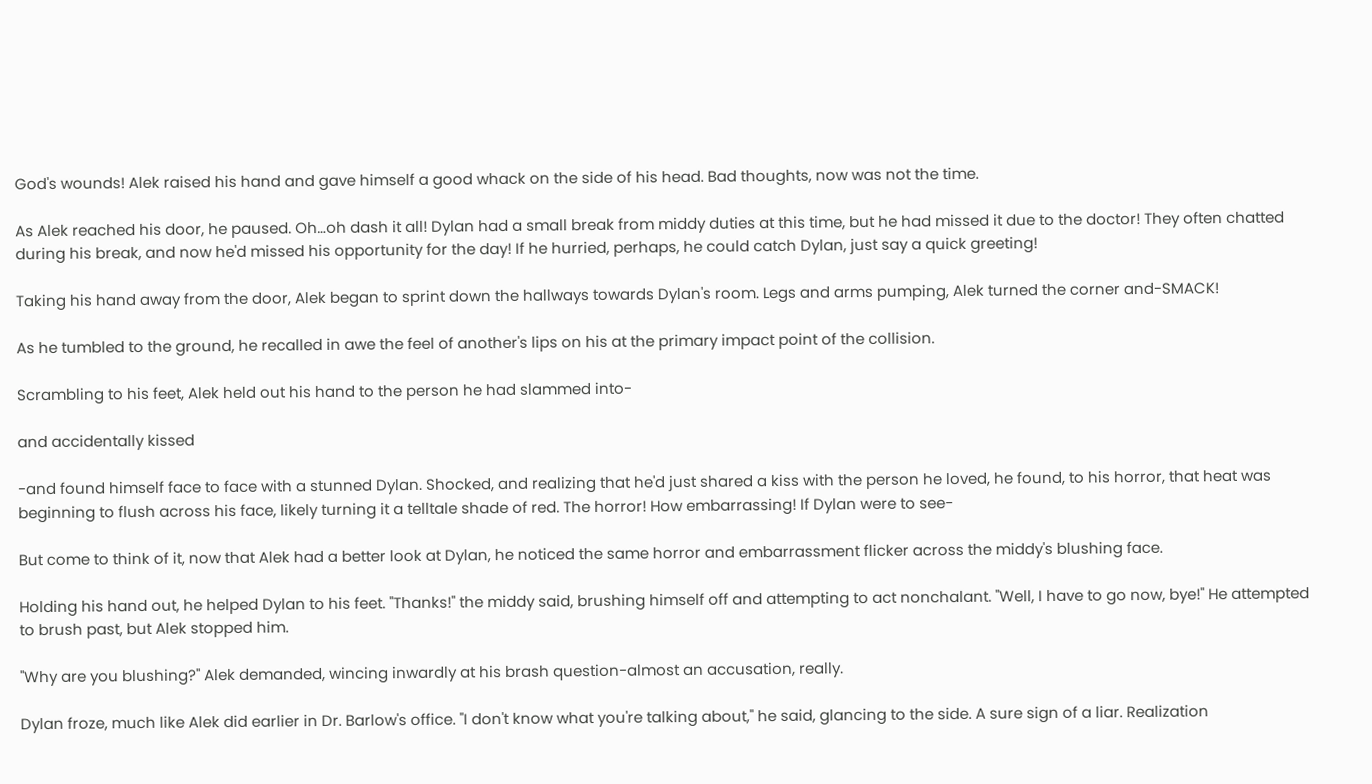God's wounds! Alek raised his hand and gave himself a good whack on the side of his head. Bad thoughts, now was not the time.

As Alek reached his door, he paused. Oh…oh dash it all! Dylan had a small break from middy duties at this time, but he had missed it due to the doctor! They often chatted during his break, and now he'd missed his opportunity for the day! If he hurried, perhaps, he could catch Dylan, just say a quick greeting!

Taking his hand away from the door, Alek began to sprint down the hallways towards Dylan's room. Legs and arms pumping, Alek turned the corner and-SMACK!

As he tumbled to the ground, he recalled in awe the feel of another's lips on his at the primary impact point of the collision.

Scrambling to his feet, Alek held out his hand to the person he had slammed into-

and accidentally kissed

-and found himself face to face with a stunned Dylan. Shocked, and realizing that he'd just shared a kiss with the person he loved, he found, to his horror, that heat was beginning to flush across his face, likely turning it a telltale shade of red. The horror! How embarrassing! If Dylan were to see-

But come to think of it, now that Alek had a better look at Dylan, he noticed the same horror and embarrassment flicker across the middy's blushing face.

Holding his hand out, he helped Dylan to his feet. "Thanks!" the middy said, brushing himself off and attempting to act nonchalant. "Well, I have to go now, bye!" He attempted to brush past, but Alek stopped him.

"Why are you blushing?" Alek demanded, wincing inwardly at his brash question-almost an accusation, really.

Dylan froze, much like Alek did earlier in Dr. Barlow's office. "I don't know what you're talking about," he said, glancing to the side. A sure sign of a liar. Realization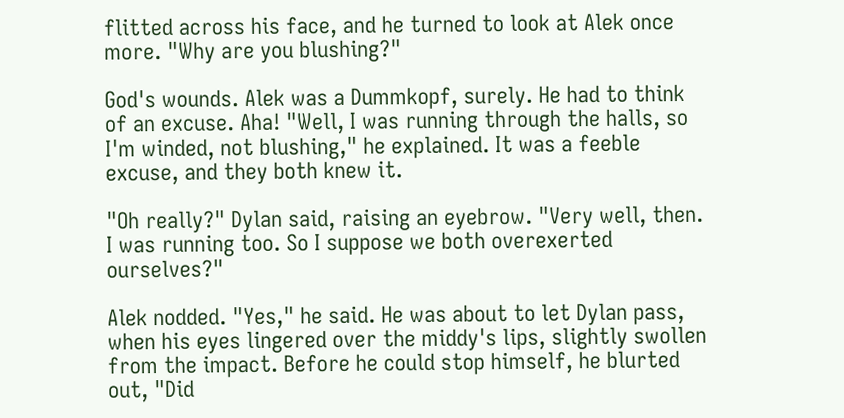flitted across his face, and he turned to look at Alek once more. "Why are you blushing?"

God's wounds. Alek was a Dummkopf, surely. He had to think of an excuse. Aha! "Well, I was running through the halls, so I'm winded, not blushing," he explained. It was a feeble excuse, and they both knew it.

"Oh really?" Dylan said, raising an eyebrow. "Very well, then. I was running too. So I suppose we both overexerted ourselves?"

Alek nodded. "Yes," he said. He was about to let Dylan pass, when his eyes lingered over the middy's lips, slightly swollen from the impact. Before he could stop himself, he blurted out, "Did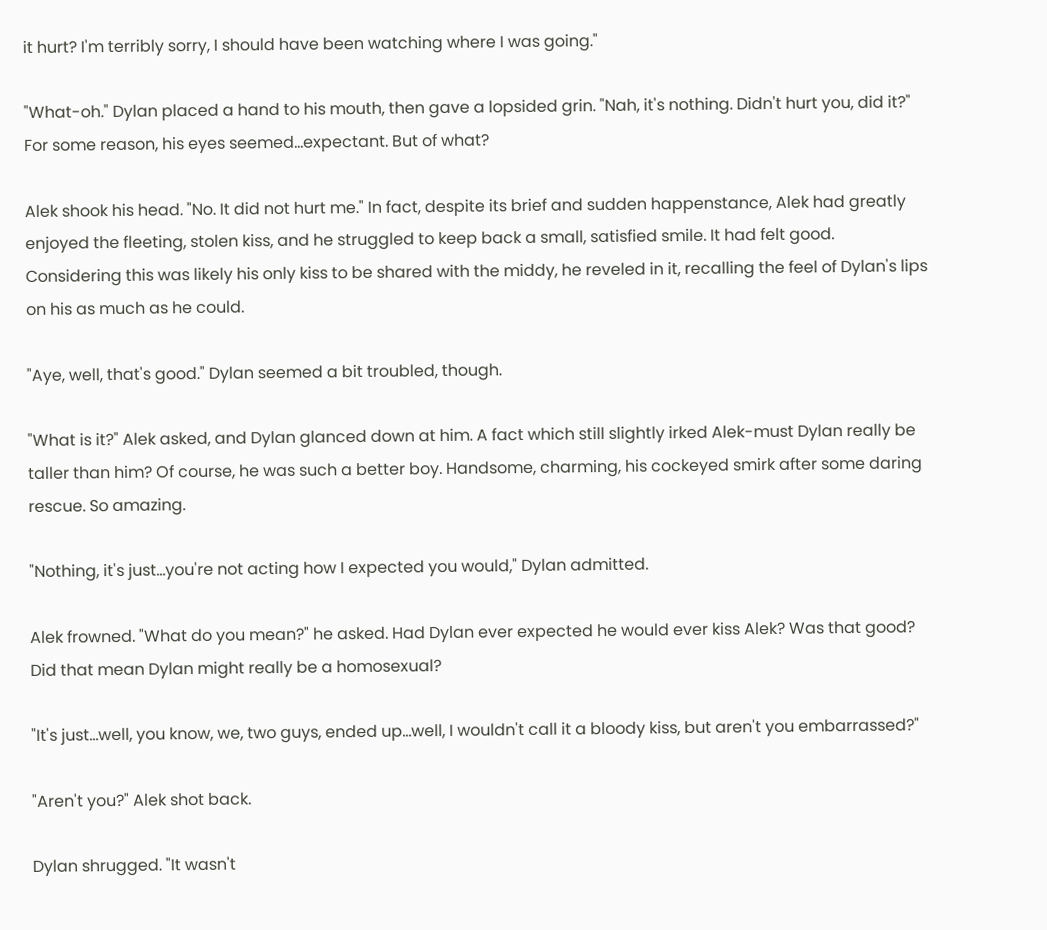it hurt? I'm terribly sorry, I should have been watching where I was going."

"What-oh." Dylan placed a hand to his mouth, then gave a lopsided grin. "Nah, it's nothing. Didn't hurt you, did it?" For some reason, his eyes seemed…expectant. But of what?

Alek shook his head. "No. It did not hurt me." In fact, despite its brief and sudden happenstance, Alek had greatly enjoyed the fleeting, stolen kiss, and he struggled to keep back a small, satisfied smile. It had felt good. Considering this was likely his only kiss to be shared with the middy, he reveled in it, recalling the feel of Dylan's lips on his as much as he could.

"Aye, well, that's good." Dylan seemed a bit troubled, though.

"What is it?" Alek asked, and Dylan glanced down at him. A fact which still slightly irked Alek-must Dylan really be taller than him? Of course, he was such a better boy. Handsome, charming, his cockeyed smirk after some daring rescue. So amazing.

"Nothing, it's just…you're not acting how I expected you would," Dylan admitted.

Alek frowned. "What do you mean?" he asked. Had Dylan ever expected he would ever kiss Alek? Was that good? Did that mean Dylan might really be a homosexual?

"It's just…well, you know, we, two guys, ended up…well, I wouldn't call it a bloody kiss, but aren't you embarrassed?"

"Aren't you?" Alek shot back.

Dylan shrugged. "It wasn't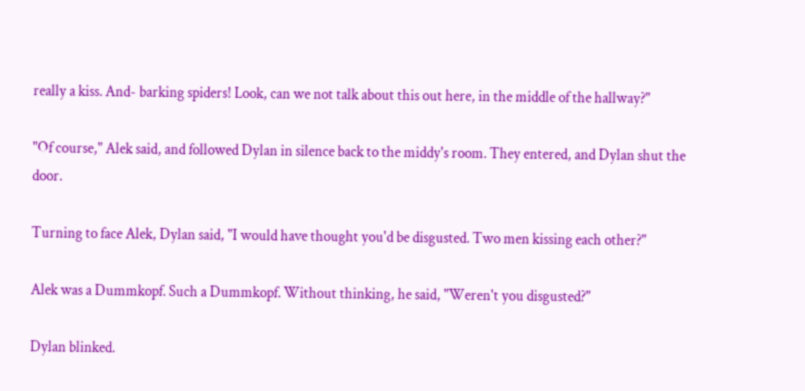really a kiss. And- barking spiders! Look, can we not talk about this out here, in the middle of the hallway?"

"Of course," Alek said, and followed Dylan in silence back to the middy's room. They entered, and Dylan shut the door.

Turning to face Alek, Dylan said, "I would have thought you'd be disgusted. Two men kissing each other?"

Alek was a Dummkopf. Such a Dummkopf. Without thinking, he said, "Weren't you disgusted?"

Dylan blinked.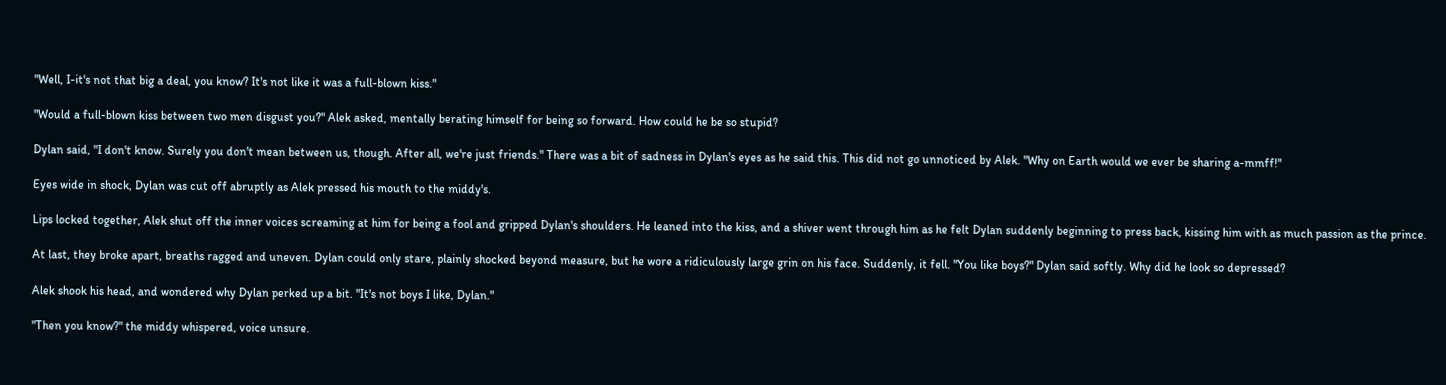"Well, I-it's not that big a deal, you know? It's not like it was a full-blown kiss."

"Would a full-blown kiss between two men disgust you?" Alek asked, mentally berating himself for being so forward. How could he be so stupid?

Dylan said, "I don't know. Surely you don't mean between us, though. After all, we're just friends." There was a bit of sadness in Dylan's eyes as he said this. This did not go unnoticed by Alek. "Why on Earth would we ever be sharing a-mmff!"

Eyes wide in shock, Dylan was cut off abruptly as Alek pressed his mouth to the middy's.

Lips locked together, Alek shut off the inner voices screaming at him for being a fool and gripped Dylan's shoulders. He leaned into the kiss, and a shiver went through him as he felt Dylan suddenly beginning to press back, kissing him with as much passion as the prince.

At last, they broke apart, breaths ragged and uneven. Dylan could only stare, plainly shocked beyond measure, but he wore a ridiculously large grin on his face. Suddenly, it fell. "You like boys?" Dylan said softly. Why did he look so depressed?

Alek shook his head, and wondered why Dylan perked up a bit. "It's not boys I like, Dylan."

"Then you know?" the middy whispered, voice unsure.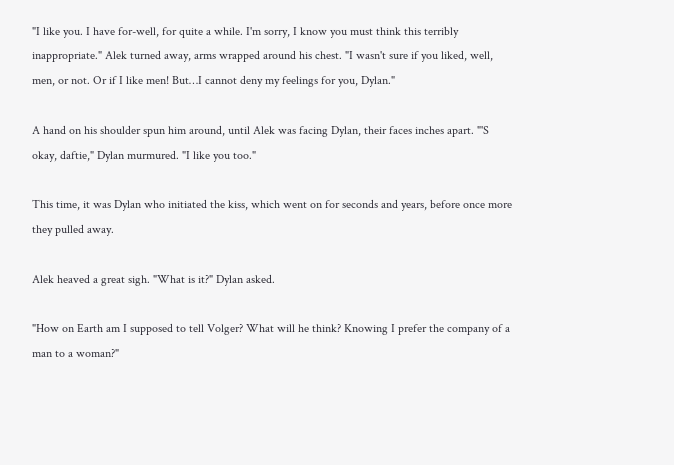"I like you. I have for-well, for quite a while. I'm sorry, I know you must think this terribly inappropriate." Alek turned away, arms wrapped around his chest. "I wasn't sure if you liked, well, men, or not. Or if I like men! But…I cannot deny my feelings for you, Dylan."

A hand on his shoulder spun him around, until Alek was facing Dylan, their faces inches apart. "'S okay, daftie," Dylan murmured. "I like you too."

This time, it was Dylan who initiated the kiss, which went on for seconds and years, before once more they pulled away.

Alek heaved a great sigh. "What is it?" Dylan asked.

"How on Earth am I supposed to tell Volger? What will he think? Knowing I prefer the company of a man to a woman?"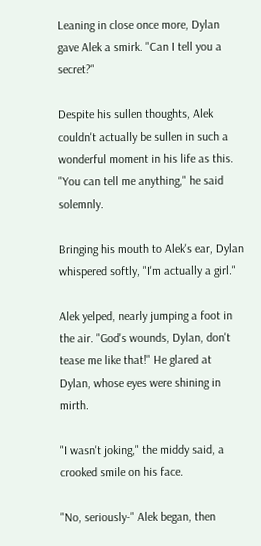Leaning in close once more, Dylan gave Alek a smirk. "Can I tell you a secret?"

Despite his sullen thoughts, Alek couldn't actually be sullen in such a wonderful moment in his life as this. "You can tell me anything," he said solemnly.

Bringing his mouth to Alek's ear, Dylan whispered softly, "I'm actually a girl."

Alek yelped, nearly jumping a foot in the air. "God's wounds, Dylan, don't tease me like that!" He glared at Dylan, whose eyes were shining in mirth.

"I wasn't joking," the middy said, a crooked smile on his face.

"No, seriously-" Alek began, then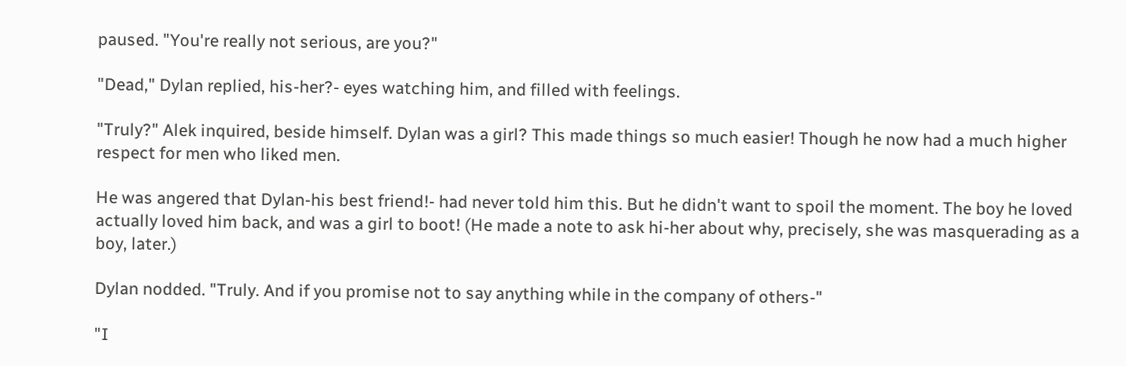paused. "You're really not serious, are you?"

"Dead," Dylan replied, his-her?- eyes watching him, and filled with feelings.

"Truly?" Alek inquired, beside himself. Dylan was a girl? This made things so much easier! Though he now had a much higher respect for men who liked men.

He was angered that Dylan-his best friend!- had never told him this. But he didn't want to spoil the moment. The boy he loved actually loved him back, and was a girl to boot! (He made a note to ask hi-her about why, precisely, she was masquerading as a boy, later.)

Dylan nodded. "Truly. And if you promise not to say anything while in the company of others-"

"I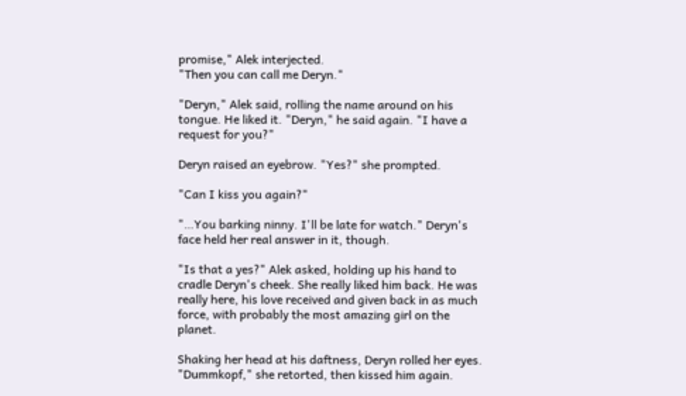promise," Alek interjected.
"Then you can call me Deryn."

"Deryn," Alek said, rolling the name around on his tongue. He liked it. "Deryn," he said again. "I have a request for you?"

Deryn raised an eyebrow. "Yes?" she prompted.

"Can I kiss you again?"

"…You barking ninny. I'll be late for watch." Deryn's face held her real answer in it, though.

"Is that a yes?" Alek asked, holding up his hand to cradle Deryn's cheek. She really liked him back. He was really here, his love received and given back in as much force, with probably the most amazing girl on the planet.

Shaking her head at his daftness, Deryn rolled her eyes. "Dummkopf," she retorted, then kissed him again.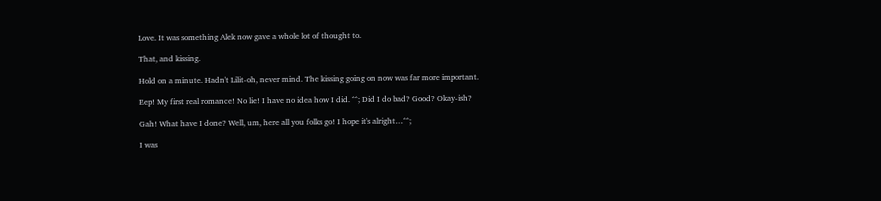Love. It was something Alek now gave a whole lot of thought to.

That, and kissing.

Hold on a minute. Hadn't Lilit-oh, never mind. The kissing going on now was far more important.

Eep! My first real romance! No lie! I have no idea how I did. ^^; Did I do bad? Good? Okay-ish?

Gah! What have I done? Well, um, here all you folks go! I hope it's alright…^^;

I was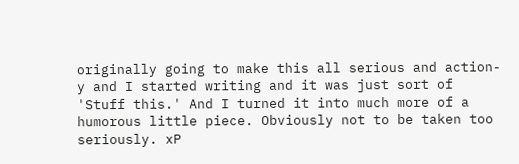originally going to make this all serious and action-y and I started writing and it was just sort of 'Stuff this.' And I turned it into much more of a humorous little piece. Obviously not to be taken too seriously. xP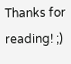Thanks for reading! ;)